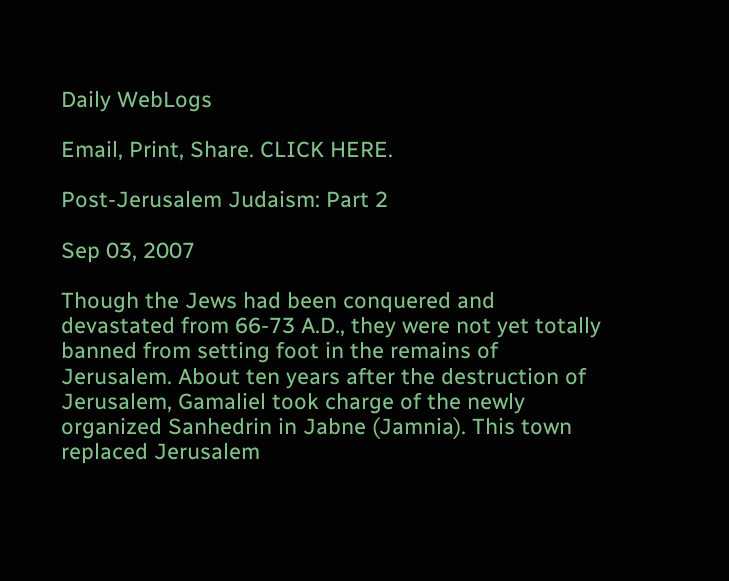Daily WebLogs

Email, Print, Share. CLICK HERE.

Post-Jerusalem Judaism: Part 2

Sep 03, 2007

Though the Jews had been conquered and devastated from 66-73 A.D., they were not yet totally banned from setting foot in the remains of Jerusalem. About ten years after the destruction of Jerusalem, Gamaliel took charge of the newly organized Sanhedrin in Jabne (Jamnia). This town replaced Jerusalem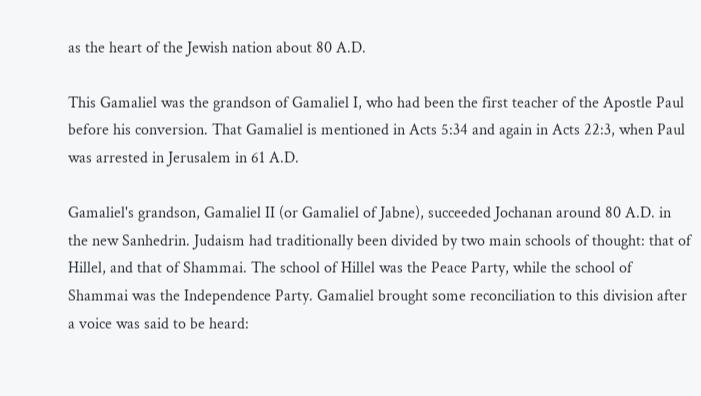as the heart of the Jewish nation about 80 A.D.

This Gamaliel was the grandson of Gamaliel I, who had been the first teacher of the Apostle Paul before his conversion. That Gamaliel is mentioned in Acts 5:34 and again in Acts 22:3, when Paul was arrested in Jerusalem in 61 A.D.

Gamaliel's grandson, Gamaliel II (or Gamaliel of Jabne), succeeded Jochanan around 80 A.D. in the new Sanhedrin. Judaism had traditionally been divided by two main schools of thought: that of Hillel, and that of Shammai. The school of Hillel was the Peace Party, while the school of Shammai was the Independence Party. Gamaliel brought some reconciliation to this division after a voice was said to be heard: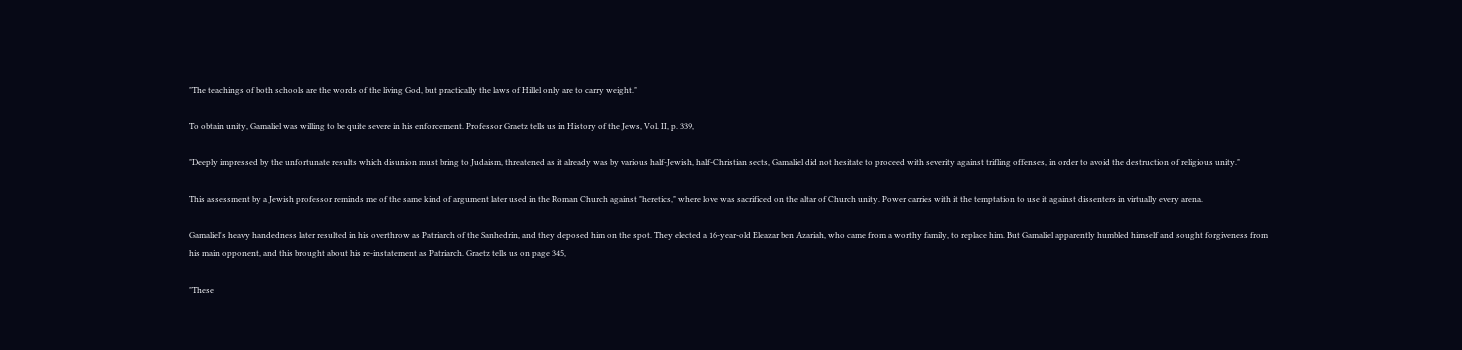"The teachings of both schools are the words of the living God, but practically the laws of Hillel only are to carry weight."

To obtain unity, Gamaliel was willing to be quite severe in his enforcement. Professor Graetz tells us in History of the Jews, Vol. II, p. 339,

"Deeply impressed by the unfortunate results which disunion must bring to Judaism, threatened as it already was by various half-Jewish, half-Christian sects, Gamaliel did not hesitate to proceed with severity against trifling offenses, in order to avoid the destruction of religious unity."

This assessment by a Jewish professor reminds me of the same kind of argument later used in the Roman Church against "heretics," where love was sacrificed on the altar of Church unity. Power carries with it the temptation to use it against dissenters in virtually every arena.

Gamaliel's heavy handedness later resulted in his overthrow as Patriarch of the Sanhedrin, and they deposed him on the spot. They elected a 16-year-old Eleazar ben Azariah, who came from a worthy family, to replace him. But Gamaliel apparently humbled himself and sought forgiveness from his main opponent, and this brought about his re-instatement as Patriarch. Graetz tells us on page 345,

"These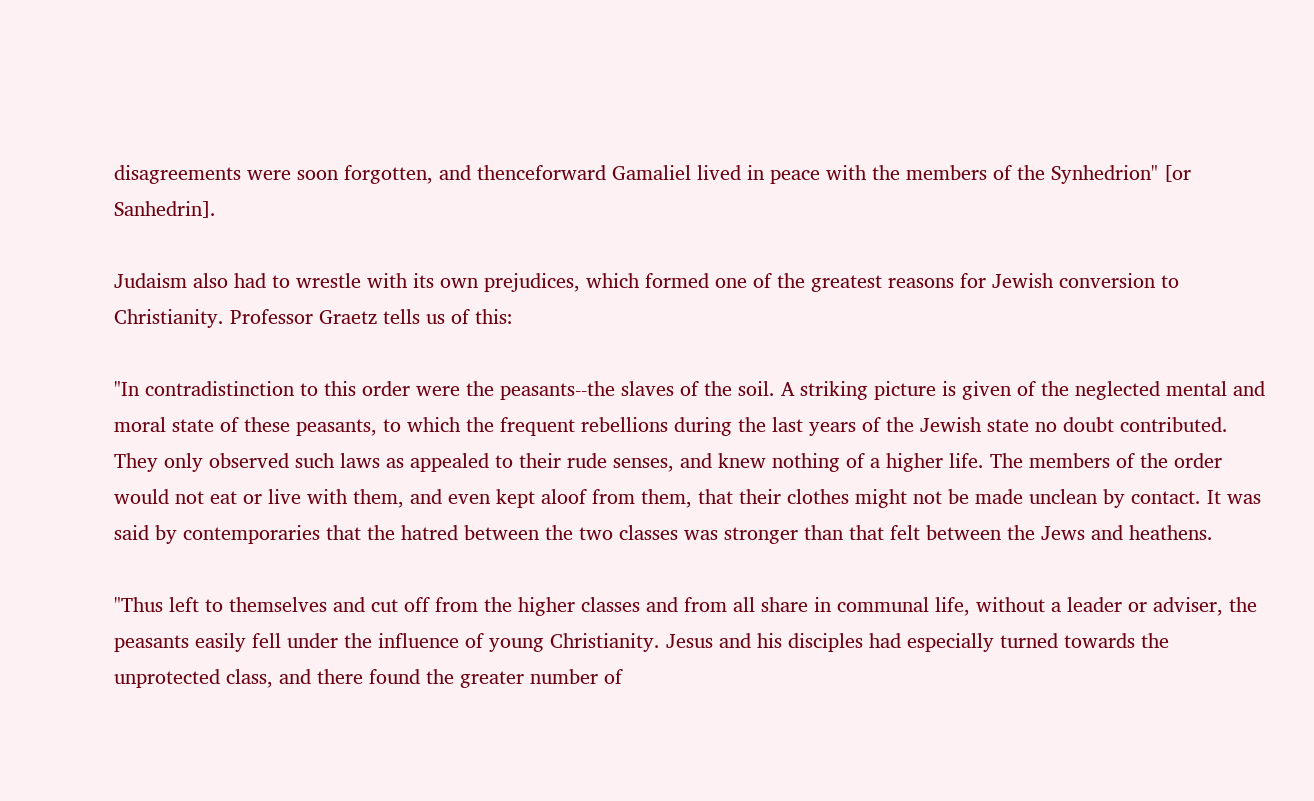disagreements were soon forgotten, and thenceforward Gamaliel lived in peace with the members of the Synhedrion" [or Sanhedrin].

Judaism also had to wrestle with its own prejudices, which formed one of the greatest reasons for Jewish conversion to Christianity. Professor Graetz tells us of this:

"In contradistinction to this order were the peasants--the slaves of the soil. A striking picture is given of the neglected mental and moral state of these peasants, to which the frequent rebellions during the last years of the Jewish state no doubt contributed. They only observed such laws as appealed to their rude senses, and knew nothing of a higher life. The members of the order would not eat or live with them, and even kept aloof from them, that their clothes might not be made unclean by contact. It was said by contemporaries that the hatred between the two classes was stronger than that felt between the Jews and heathens.

"Thus left to themselves and cut off from the higher classes and from all share in communal life, without a leader or adviser, the peasants easily fell under the influence of young Christianity. Jesus and his disciples had especially turned towards the unprotected class, and there found the greater number of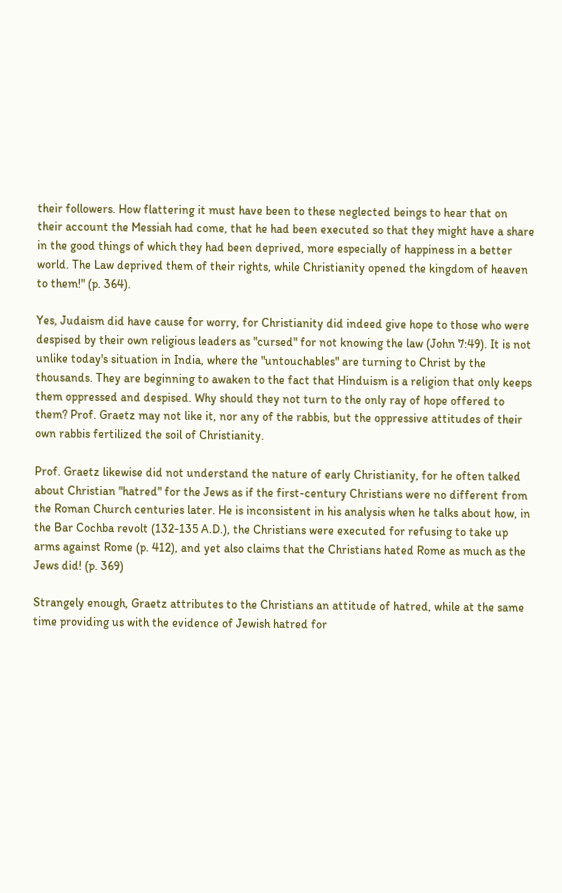their followers. How flattering it must have been to these neglected beings to hear that on their account the Messiah had come, that he had been executed so that they might have a share in the good things of which they had been deprived, more especially of happiness in a better world. The Law deprived them of their rights, while Christianity opened the kingdom of heaven to them!" (p. 364).

Yes, Judaism did have cause for worry, for Christianity did indeed give hope to those who were despised by their own religious leaders as "cursed" for not knowing the law (John 7:49). It is not unlike today's situation in India, where the "untouchables" are turning to Christ by the thousands. They are beginning to awaken to the fact that Hinduism is a religion that only keeps them oppressed and despised. Why should they not turn to the only ray of hope offered to them? Prof. Graetz may not like it, nor any of the rabbis, but the oppressive attitudes of their own rabbis fertilized the soil of Christianity.

Prof. Graetz likewise did not understand the nature of early Christianity, for he often talked about Christian "hatred" for the Jews as if the first-century Christians were no different from the Roman Church centuries later. He is inconsistent in his analysis when he talks about how, in the Bar Cochba revolt (132-135 A.D.), the Christians were executed for refusing to take up arms against Rome (p. 412), and yet also claims that the Christians hated Rome as much as the Jews did! (p. 369)

Strangely enough, Graetz attributes to the Christians an attitude of hatred, while at the same time providing us with the evidence of Jewish hatred for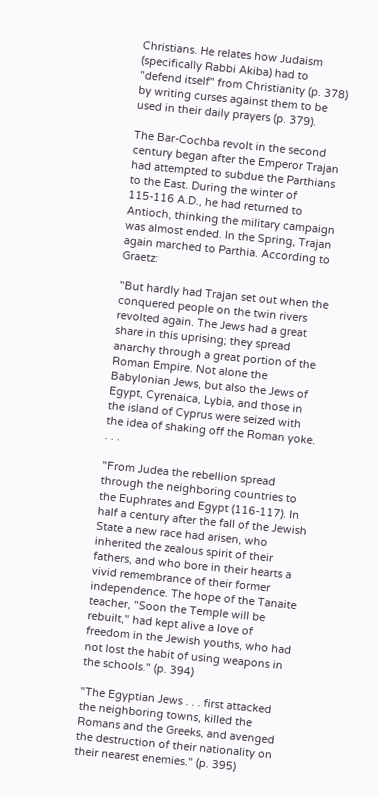Christians. He relates how Judaism (specifically Rabbi Akiba) had to "defend itself" from Christianity (p. 378) by writing curses against them to be used in their daily prayers (p. 379).

The Bar-Cochba revolt in the second century began after the Emperor Trajan had attempted to subdue the Parthians to the East. During the winter of 115-116 A.D., he had returned to Antioch, thinking the military campaign was almost ended. In the Spring, Trajan again marched to Parthia. According to Graetz:

"But hardly had Trajan set out when the conquered people on the twin rivers revolted again. The Jews had a great share in this uprising; they spread anarchy through a great portion of the Roman Empire. Not alone the Babylonian Jews, but also the Jews of Egypt, Cyrenaica, Lybia, and those in the island of Cyprus were seized with the idea of shaking off the Roman yoke. . . .

"From Judea the rebellion spread through the neighboring countries to the Euphrates and Egypt (116-117). In half a century after the fall of the Jewish State a new race had arisen, who inherited the zealous spirit of their fathers, and who bore in their hearts a vivid remembrance of their former independence. The hope of the Tanaite teacher, "Soon the Temple will be rebuilt," had kept alive a love of freedom in the Jewish youths, who had not lost the habit of using weapons in the schools." (p. 394)

"The Egyptian Jews . . . first attacked the neighboring towns, killed the Romans and the Greeks, and avenged the destruction of their nationality on their nearest enemies." (p. 395)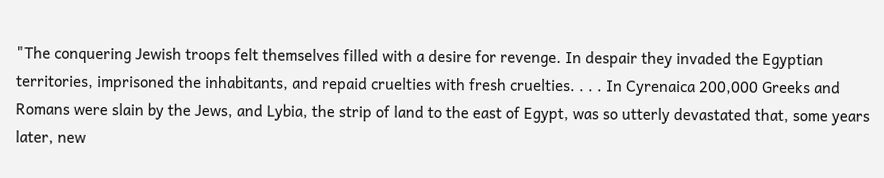"The conquering Jewish troops felt themselves filled with a desire for revenge. In despair they invaded the Egyptian territories, imprisoned the inhabitants, and repaid cruelties with fresh cruelties. . . . In Cyrenaica 200,000 Greeks and Romans were slain by the Jews, and Lybia, the strip of land to the east of Egypt, was so utterly devastated that, some years later, new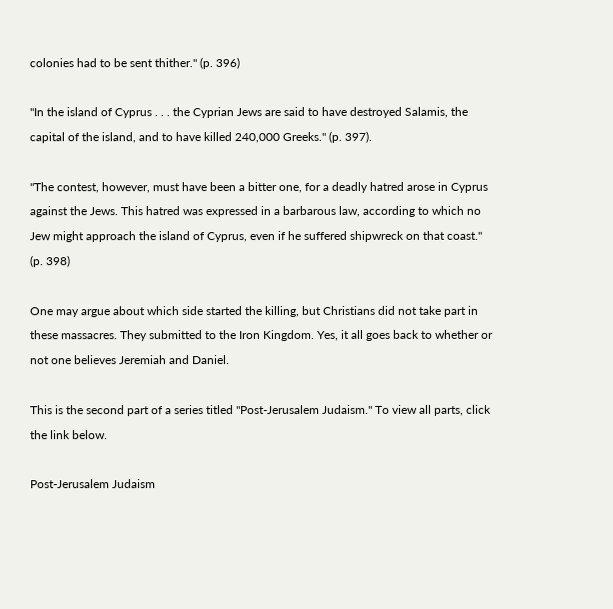colonies had to be sent thither." (p. 396)

"In the island of Cyprus . . . the Cyprian Jews are said to have destroyed Salamis, the capital of the island, and to have killed 240,000 Greeks." (p. 397).

"The contest, however, must have been a bitter one, for a deadly hatred arose in Cyprus against the Jews. This hatred was expressed in a barbarous law, according to which no Jew might approach the island of Cyprus, even if he suffered shipwreck on that coast." (p. 398)

One may argue about which side started the killing, but Christians did not take part in these massacres. They submitted to the Iron Kingdom. Yes, it all goes back to whether or not one believes Jeremiah and Daniel.

This is the second part of a series titled "Post-Jerusalem Judaism." To view all parts, click the link below.

Post-Jerusalem Judaism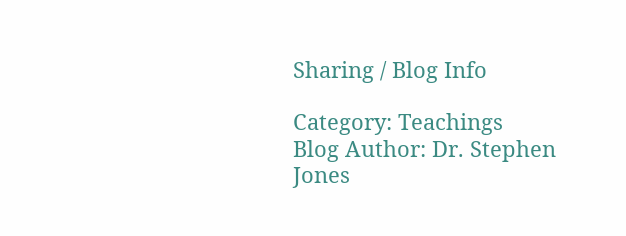Sharing / Blog Info

Category: Teachings
Blog Author: Dr. Stephen Jones